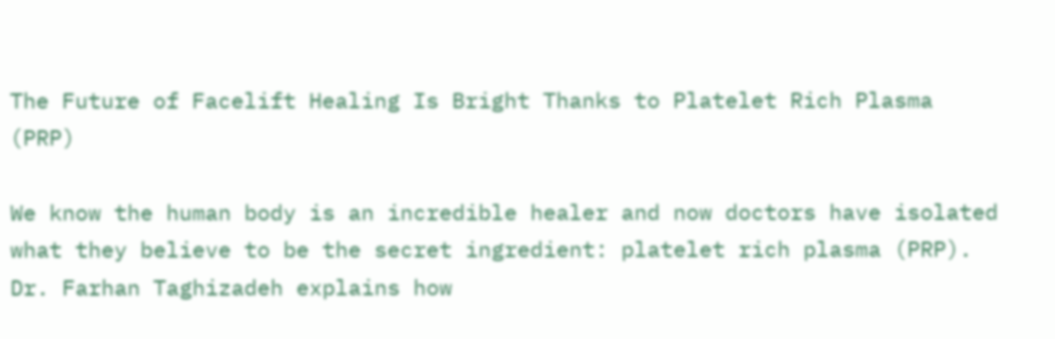The Future of Facelift Healing Is Bright Thanks to Platelet Rich Plasma (PRP)

We know the human body is an incredible healer and now doctors have isolated what they believe to be the secret ingredient: platelet rich plasma (PRP). Dr. Farhan Taghizadeh explains how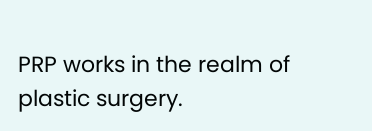PRP works in the realm of plastic surgery.